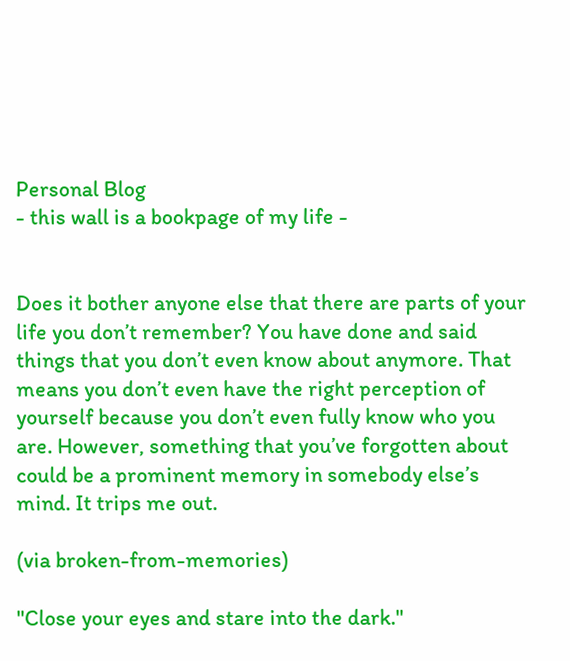Personal Blog
- this wall is a bookpage of my life -


Does it bother anyone else that there are parts of your life you don’t remember? You have done and said things that you don’t even know about anymore. That means you don’t even have the right perception of yourself because you don’t even fully know who you are. However, something that you’ve forgotten about could be a prominent memory in somebody else’s mind. It trips me out.

(via broken-from-memories)

"Close your eyes and stare into the dark."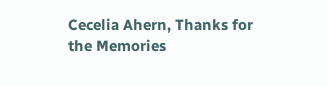Cecelia Ahern, Thanks for the Memories